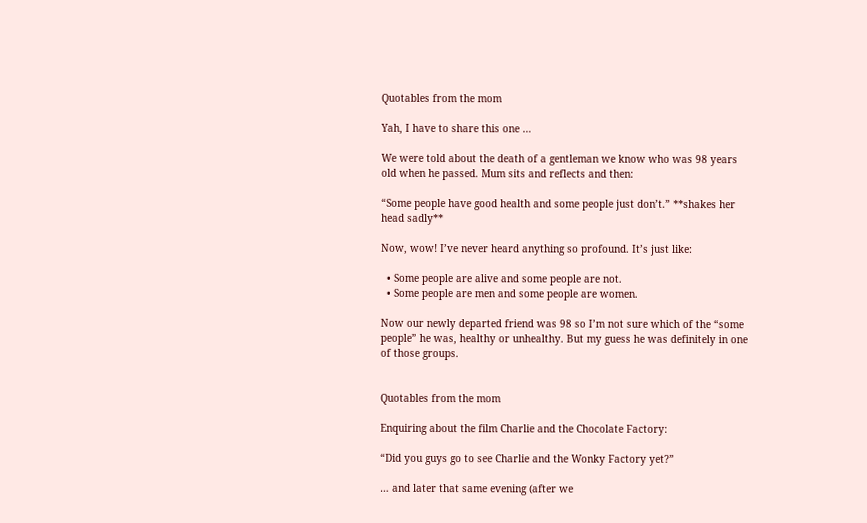Quotables from the mom

Yah, I have to share this one …

We were told about the death of a gentleman we know who was 98 years old when he passed. Mum sits and reflects and then:

“Some people have good health and some people just don’t.” **shakes her head sadly**

Now, wow! I’ve never heard anything so profound. It’s just like:

  • Some people are alive and some people are not.
  • Some people are men and some people are women.

Now our newly departed friend was 98 so I’m not sure which of the “some people” he was, healthy or unhealthy. But my guess he was definitely in one of those groups.


Quotables from the mom

Enquiring about the film Charlie and the Chocolate Factory:

“Did you guys go to see Charlie and the Wonky Factory yet?”

… and later that same evening (after we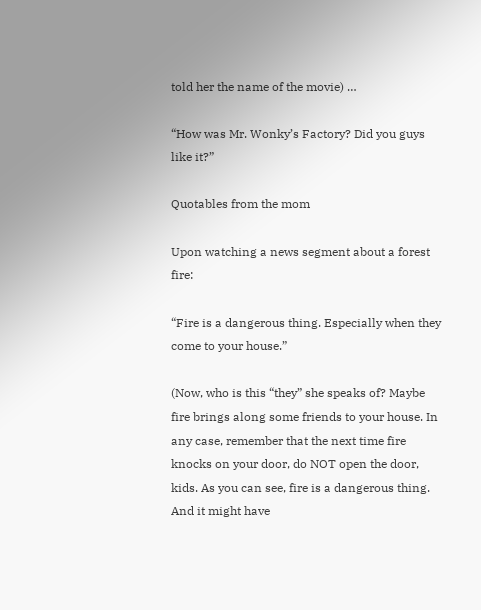told her the name of the movie) …

“How was Mr. Wonky’s Factory? Did you guys like it?”

Quotables from the mom

Upon watching a news segment about a forest fire:

“Fire is a dangerous thing. Especially when they come to your house.”

(Now, who is this “they” she speaks of? Maybe fire brings along some friends to your house. In any case, remember that the next time fire knocks on your door, do NOT open the door, kids. As you can see, fire is a dangerous thing. And it might have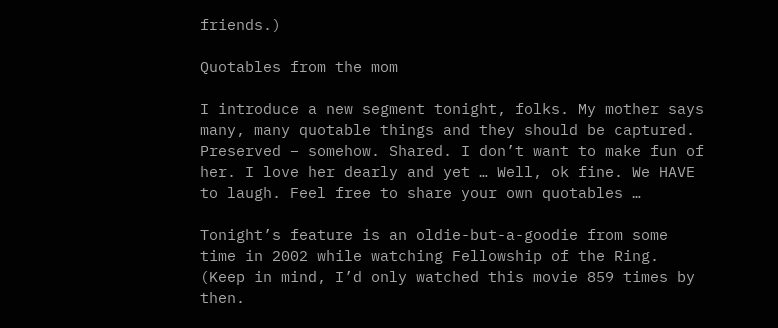friends.)

Quotables from the mom

I introduce a new segment tonight, folks. My mother says many, many quotable things and they should be captured. Preserved – somehow. Shared. I don’t want to make fun of her. I love her dearly and yet … Well, ok fine. We HAVE to laugh. Feel free to share your own quotables …

Tonight’s feature is an oldie-but-a-goodie from some time in 2002 while watching Fellowship of the Ring. (Keep in mind, I’d only watched this movie 859 times by then.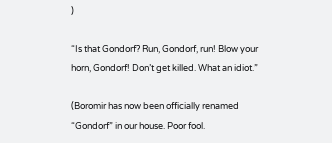)

“Is that Gondorf? Run, Gondorf, run! Blow your horn, Gondorf! Don’t get killed. What an idiot.”

(Boromir has now been officially renamed “Gondorf” in our house. Poor fool.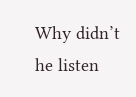Why didn’t he listen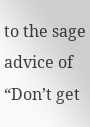to the sage advice of “Don’t get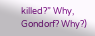killed?” Why, Gondorf? Why?)